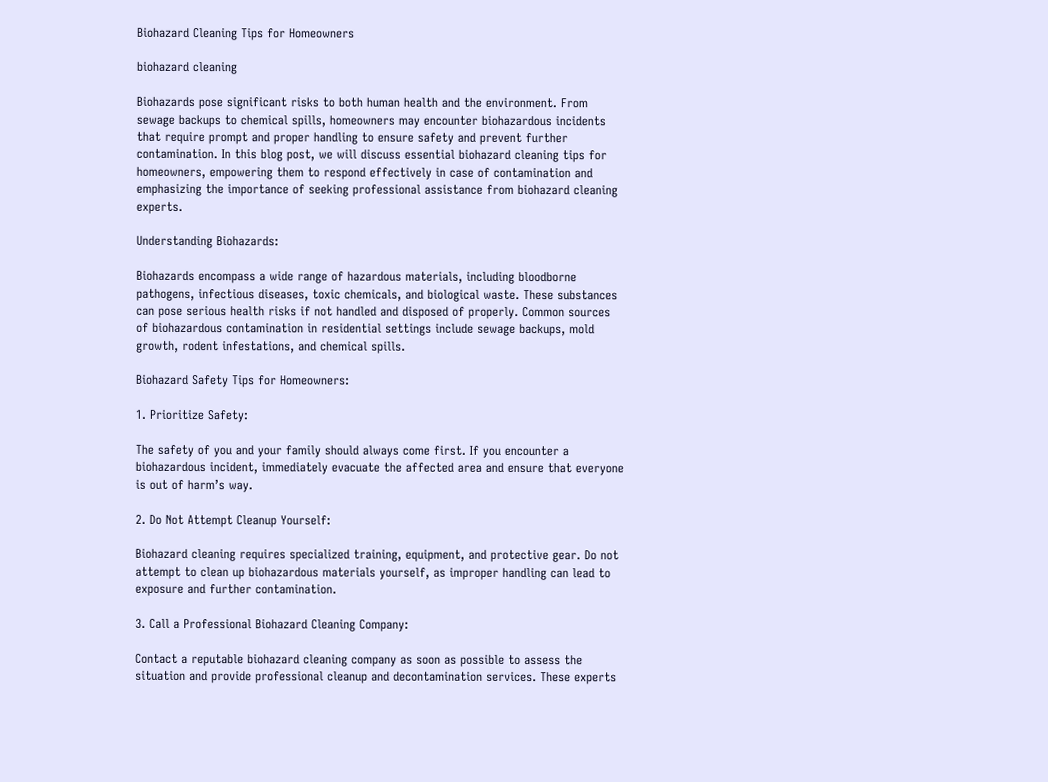Biohazard Cleaning Tips for Homeowners

biohazard cleaning

Biohazards pose significant risks to both human health and the environment. From sewage backups to chemical spills, homeowners may encounter biohazardous incidents that require prompt and proper handling to ensure safety and prevent further contamination. In this blog post, we will discuss essential biohazard cleaning tips for homeowners, empowering them to respond effectively in case of contamination and emphasizing the importance of seeking professional assistance from biohazard cleaning experts.

Understanding Biohazards:

Biohazards encompass a wide range of hazardous materials, including bloodborne pathogens, infectious diseases, toxic chemicals, and biological waste. These substances can pose serious health risks if not handled and disposed of properly. Common sources of biohazardous contamination in residential settings include sewage backups, mold growth, rodent infestations, and chemical spills.

Biohazard Safety Tips for Homeowners:

1. Prioritize Safety:

The safety of you and your family should always come first. If you encounter a biohazardous incident, immediately evacuate the affected area and ensure that everyone is out of harm’s way.

2. Do Not Attempt Cleanup Yourself:

Biohazard cleaning requires specialized training, equipment, and protective gear. Do not attempt to clean up biohazardous materials yourself, as improper handling can lead to exposure and further contamination.

3. Call a Professional Biohazard Cleaning Company:

Contact a reputable biohazard cleaning company as soon as possible to assess the situation and provide professional cleanup and decontamination services. These experts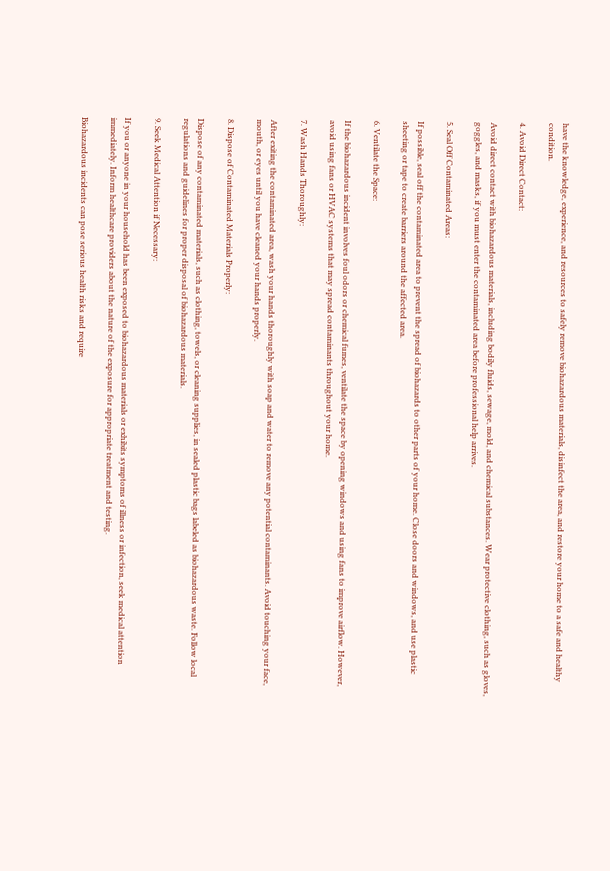have the knowledge, experience, and resources to safely remove biohazardous materials, disinfect the area, and restore your home to a safe and healthy condition.

4. Avoid Direct Contact:

Avoid direct contact with biohazardous materials, including bodily fluids, sewage, mold, and chemical substances. Wear protective clothing, such as gloves, goggles, and masks, if you must enter the contaminated area before professional help arrives.

5. Seal Off Contaminated Areas:

If possible, seal off the contaminated area to prevent the spread of biohazards to other parts of your home. Close doors and windows, and use plastic sheeting or tape to create barriers around the affected area.

6. Ventilate the Space:

If the biohazardous incident involves foul odors or chemical fumes, ventilate the space by opening windows and using fans to improve airflow. However, avoid using fans or HVAC systems that may spread contaminants throughout your home.

7. Wash Hands Thoroughly:

After exiting the contaminated area, wash your hands thoroughly with soap and water to remove any potential contaminants. Avoid touching your face, mouth, or eyes until you have cleaned your hands properly.

8. Dispose of Contaminated Materials Properly:

Dispose of any contaminated materials, such as clothing, towels, or cleaning supplies, in sealed plastic bags labeled as biohazardous waste. Follow local regulations and guidelines for proper disposal of biohazardous materials.

9. Seek Medical Attention if Necessary:

If you or anyone in your household has been exposed to biohazardous materials or exhibits symptoms of illness or infection, seek medical attention immediately. Inform healthcare providers about the nature of the exposure for appropriate treatment and testing.

Biohazardous incidents can pose serious health risks and require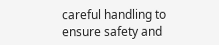careful handling to ensure safety and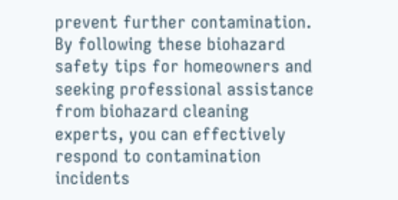prevent further contamination. By following these biohazard safety tips for homeowners and seeking professional assistance from biohazard cleaning experts, you can effectively respond to contamination incidents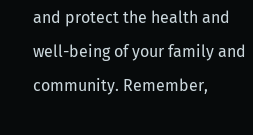and protect the health and well-being of your family and community. Remember,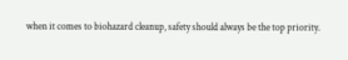when it comes to biohazard cleanup, safety should always be the top priority.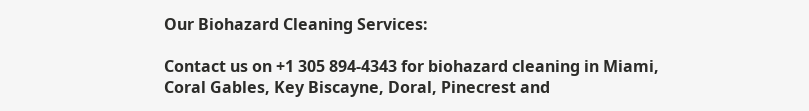Our Biohazard Cleaning Services:

Contact us on +1 305 894-4343 for biohazard cleaning in Miami, Coral Gables, Key Biscayne, Doral, Pinecrest and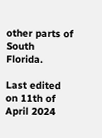other parts of South Florida.

Last edited on 11th of April 2024